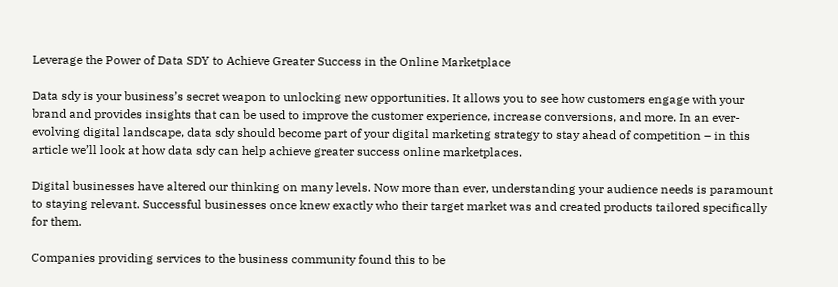Leverage the Power of Data SDY to Achieve Greater Success in the Online Marketplace

Data sdy is your business’s secret weapon to unlocking new opportunities. It allows you to see how customers engage with your brand and provides insights that can be used to improve the customer experience, increase conversions, and more. In an ever-evolving digital landscape, data sdy should become part of your digital marketing strategy to stay ahead of competition – in this article we’ll look at how data sdy can help achieve greater success online marketplaces.

Digital businesses have altered our thinking on many levels. Now more than ever, understanding your audience needs is paramount to staying relevant. Successful businesses once knew exactly who their target market was and created products tailored specifically for them.

Companies providing services to the business community found this to be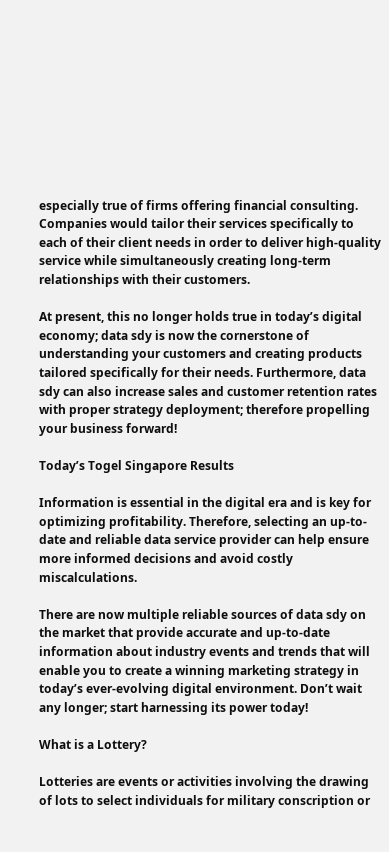especially true of firms offering financial consulting. Companies would tailor their services specifically to each of their client needs in order to deliver high-quality service while simultaneously creating long-term relationships with their customers.

At present, this no longer holds true in today’s digital economy; data sdy is now the cornerstone of understanding your customers and creating products tailored specifically for their needs. Furthermore, data sdy can also increase sales and customer retention rates with proper strategy deployment; therefore propelling your business forward!

Today’s Togel Singapore Results

Information is essential in the digital era and is key for optimizing profitability. Therefore, selecting an up-to-date and reliable data service provider can help ensure more informed decisions and avoid costly miscalculations.

There are now multiple reliable sources of data sdy on the market that provide accurate and up-to-date information about industry events and trends that will enable you to create a winning marketing strategy in today’s ever-evolving digital environment. Don’t wait any longer; start harnessing its power today!

What is a Lottery?

Lotteries are events or activities involving the drawing of lots to select individuals for military conscription or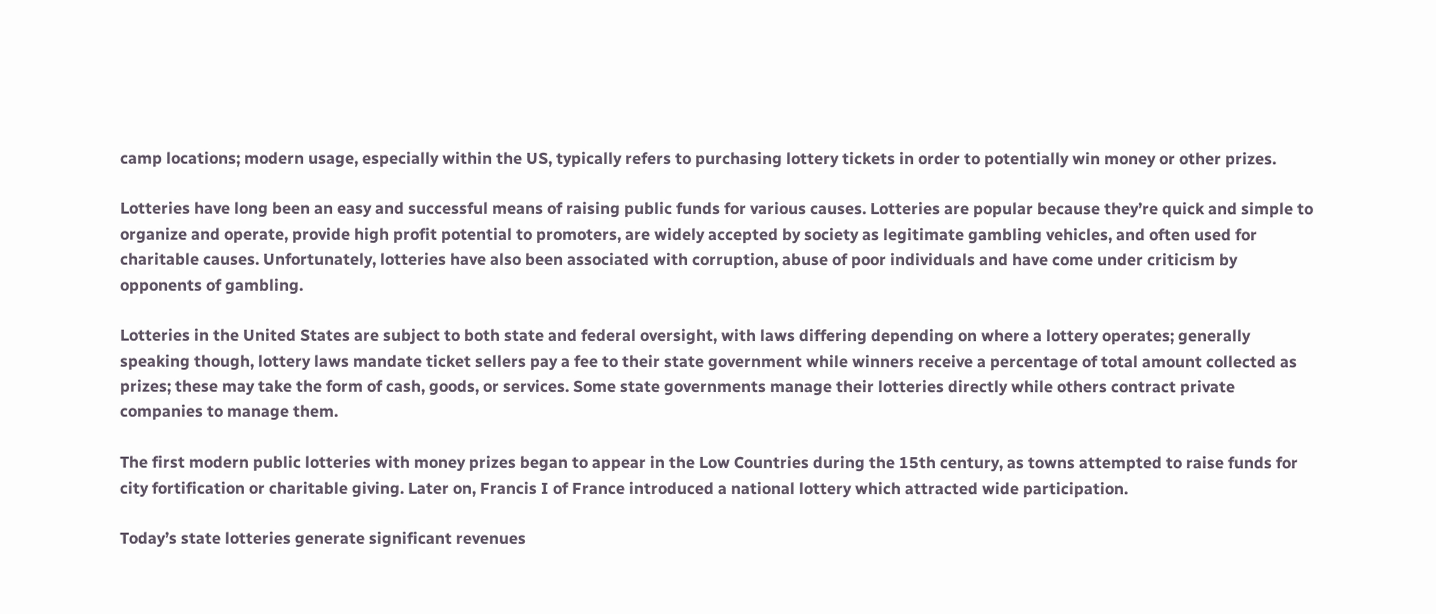camp locations; modern usage, especially within the US, typically refers to purchasing lottery tickets in order to potentially win money or other prizes.

Lotteries have long been an easy and successful means of raising public funds for various causes. Lotteries are popular because they’re quick and simple to organize and operate, provide high profit potential to promoters, are widely accepted by society as legitimate gambling vehicles, and often used for charitable causes. Unfortunately, lotteries have also been associated with corruption, abuse of poor individuals and have come under criticism by opponents of gambling.

Lotteries in the United States are subject to both state and federal oversight, with laws differing depending on where a lottery operates; generally speaking though, lottery laws mandate ticket sellers pay a fee to their state government while winners receive a percentage of total amount collected as prizes; these may take the form of cash, goods, or services. Some state governments manage their lotteries directly while others contract private companies to manage them.

The first modern public lotteries with money prizes began to appear in the Low Countries during the 15th century, as towns attempted to raise funds for city fortification or charitable giving. Later on, Francis I of France introduced a national lottery which attracted wide participation.

Today’s state lotteries generate significant revenues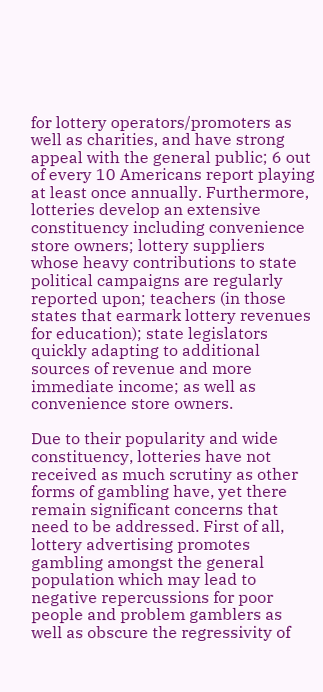for lottery operators/promoters as well as charities, and have strong appeal with the general public; 6 out of every 10 Americans report playing at least once annually. Furthermore, lotteries develop an extensive constituency including convenience store owners; lottery suppliers whose heavy contributions to state political campaigns are regularly reported upon; teachers (in those states that earmark lottery revenues for education); state legislators quickly adapting to additional sources of revenue and more immediate income; as well as convenience store owners.

Due to their popularity and wide constituency, lotteries have not received as much scrutiny as other forms of gambling have, yet there remain significant concerns that need to be addressed. First of all, lottery advertising promotes gambling amongst the general population which may lead to negative repercussions for poor people and problem gamblers as well as obscure the regressivity of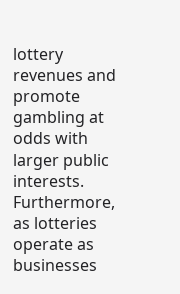lottery revenues and promote gambling at odds with larger public interests. Furthermore, as lotteries operate as businesses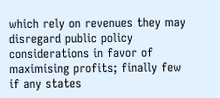which rely on revenues they may disregard public policy considerations in favor of maximising profits; finally few if any states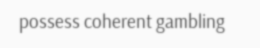possess coherent gambling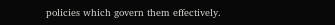policies which govern them effectively.